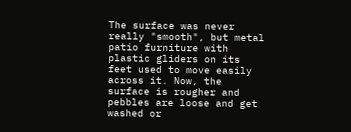The surface was never really "smooth", but metal patio furniture with plastic gliders on its feet used to move easily across it. Now, the surface is rougher and pebbles are loose and get washed or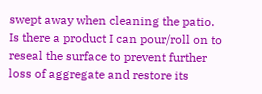swept away when cleaning the patio. Is there a product I can pour/roll on to reseal the surface to prevent further loss of aggregate and restore its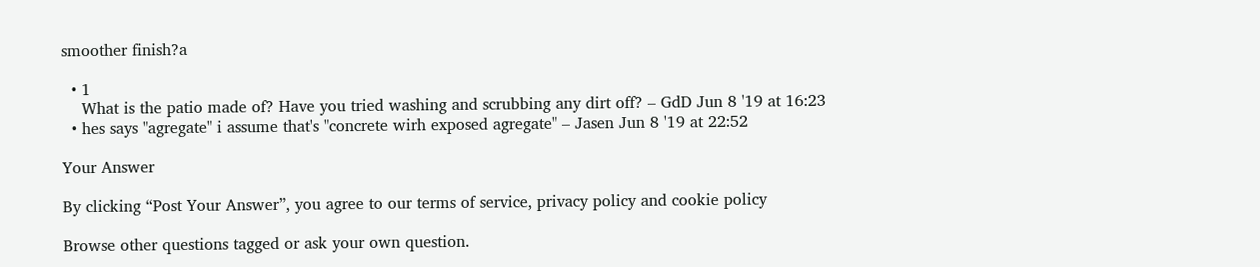smoother finish?a

  • 1
    What is the patio made of? Have you tried washing and scrubbing any dirt off? – GdD Jun 8 '19 at 16:23
  • hes says "agregate" i assume that's "concrete wirh exposed agregate" – Jasen Jun 8 '19 at 22:52

Your Answer

By clicking “Post Your Answer”, you agree to our terms of service, privacy policy and cookie policy

Browse other questions tagged or ask your own question.